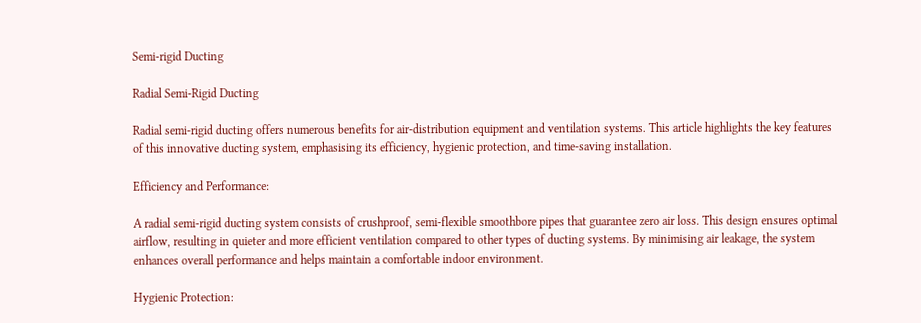Semi-rigid Ducting

Radial Semi-Rigid Ducting

Radial semi-rigid ducting offers numerous benefits for air-distribution equipment and ventilation systems. This article highlights the key features of this innovative ducting system, emphasising its efficiency, hygienic protection, and time-saving installation.

Efficiency and Performance:

A radial semi-rigid ducting system consists of crushproof, semi-flexible smoothbore pipes that guarantee zero air loss. This design ensures optimal airflow, resulting in quieter and more efficient ventilation compared to other types of ducting systems. By minimising air leakage, the system enhances overall performance and helps maintain a comfortable indoor environment.

Hygienic Protection: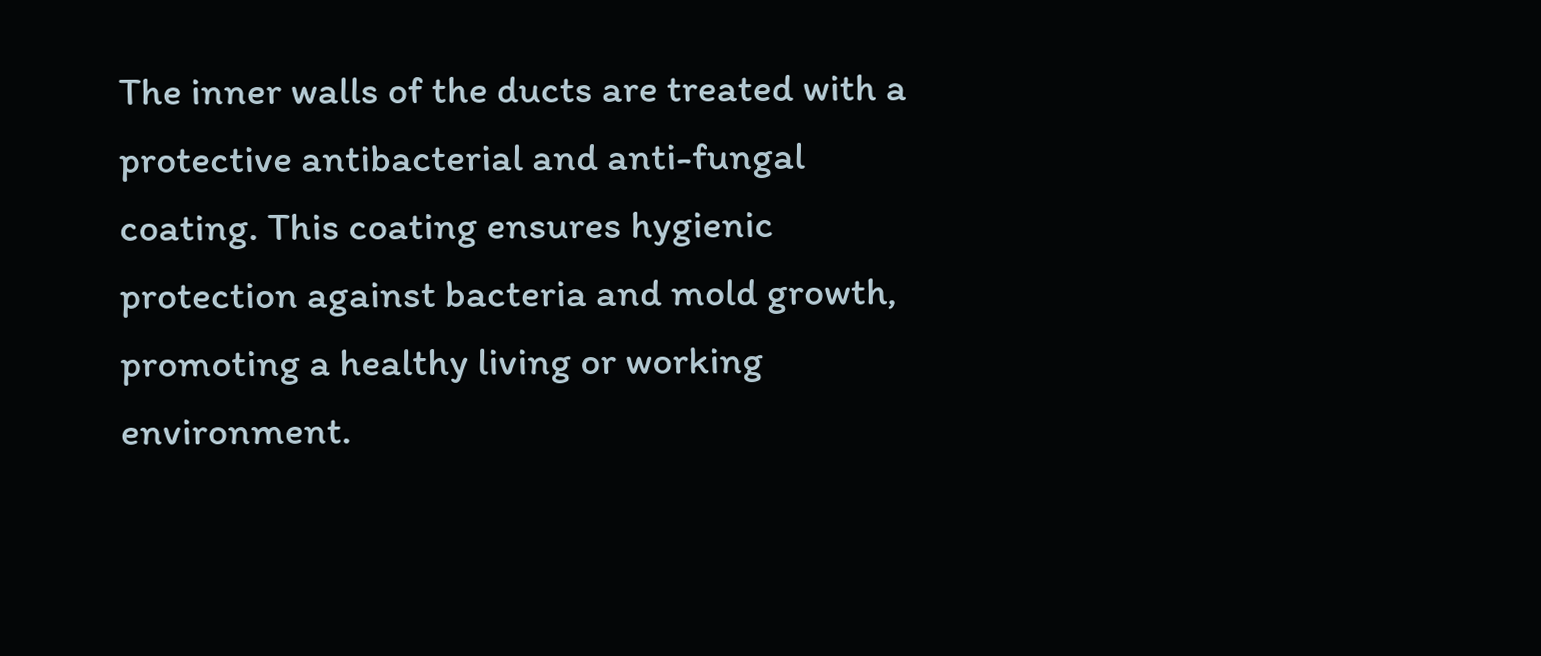The inner walls of the ducts are treated with a protective antibacterial and anti-fungal coating. This coating ensures hygienic protection against bacteria and mold growth, promoting a healthy living or working environment.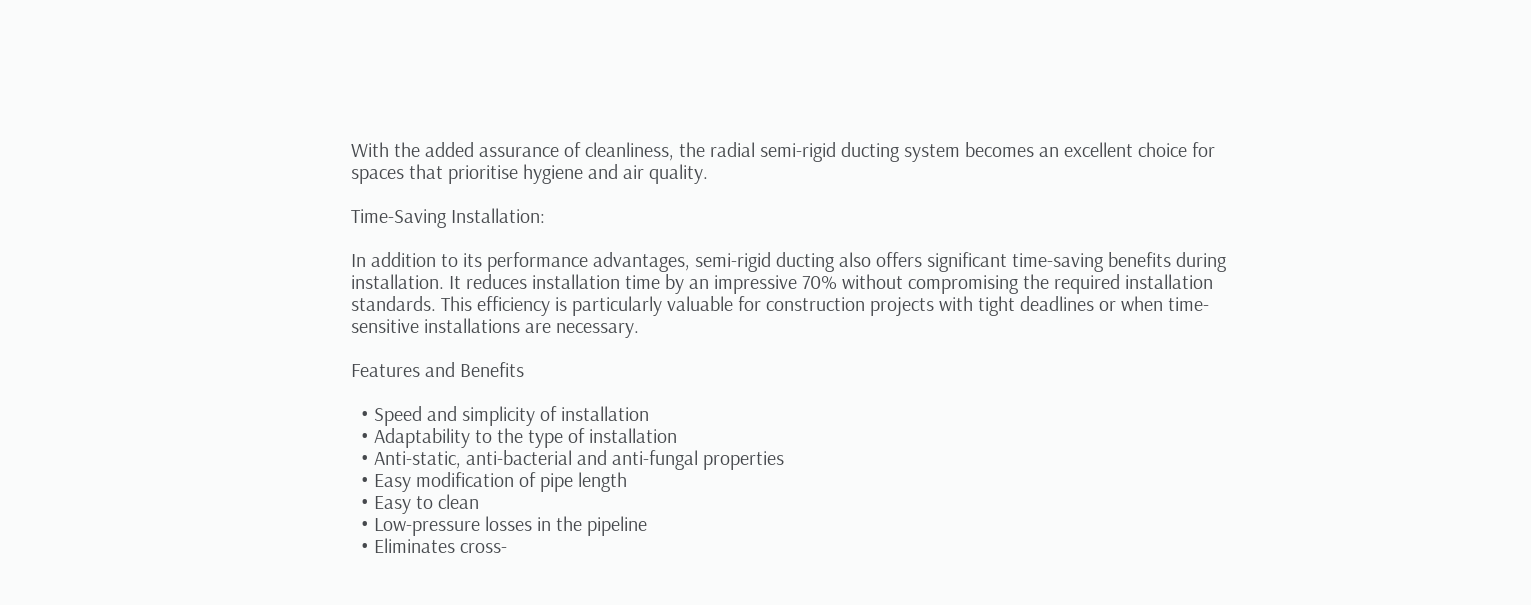With the added assurance of cleanliness, the radial semi-rigid ducting system becomes an excellent choice for spaces that prioritise hygiene and air quality.

Time-Saving Installation:

In addition to its performance advantages, semi-rigid ducting also offers significant time-saving benefits during installation. It reduces installation time by an impressive 70% without compromising the required installation standards. This efficiency is particularly valuable for construction projects with tight deadlines or when time-sensitive installations are necessary.

Features and Benefits

  • Speed and simplicity of installation
  • Adaptability to the type of installation
  • Anti-static, anti-bacterial and anti-fungal properties
  • Easy modification of pipe length
  • Easy to clean
  • Low-pressure losses in the pipeline
  • Eliminates cross-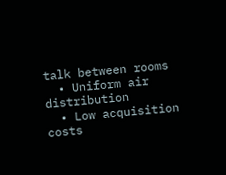talk between rooms
  • Uniform air distribution
  • Low acquisition costs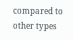compared to other types